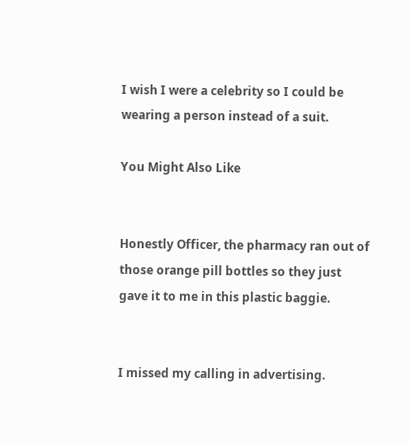I wish I were a celebrity so I could be wearing a person instead of a suit.

You Might Also Like


Honestly Officer, the pharmacy ran out of those orange pill bottles so they just gave it to me in this plastic baggie.


I missed my calling in advertising.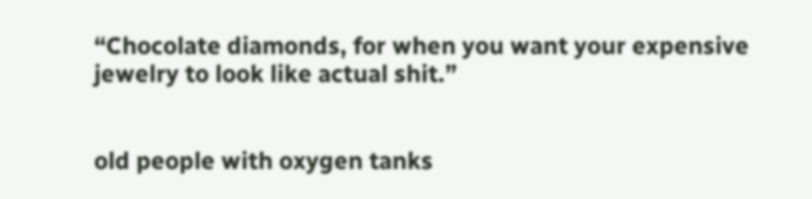“Chocolate diamonds, for when you want your expensive jewelry to look like actual shit.”


old people with oxygen tanks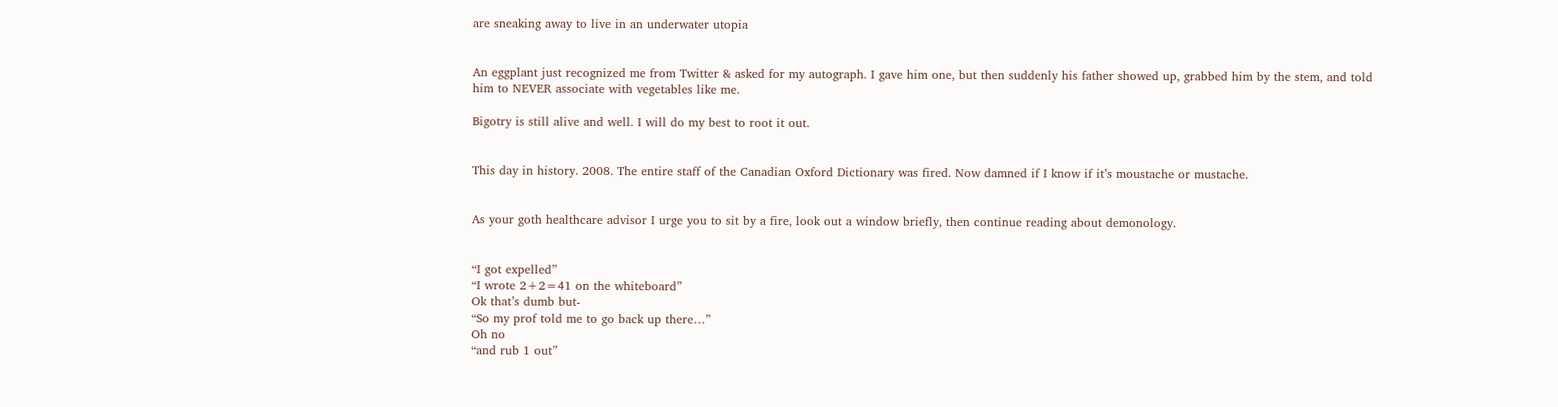are sneaking away to live in an underwater utopia


An eggplant just recognized me from Twitter & asked for my autograph. I gave him one, but then suddenly his father showed up, grabbed him by the stem, and told him to NEVER associate with vegetables like me.

Bigotry is still alive and well. I will do my best to root it out.


This day in history. 2008. The entire staff of the Canadian Oxford Dictionary was fired. Now damned if I know if it’s moustache or mustache.


As your goth healthcare advisor I urge you to sit by a fire, look out a window briefly, then continue reading about demonology.


“I got expelled”
“I wrote 2+2=41 on the whiteboard”
Ok that’s dumb but-
“So my prof told me to go back up there…”
Oh no
“and rub 1 out”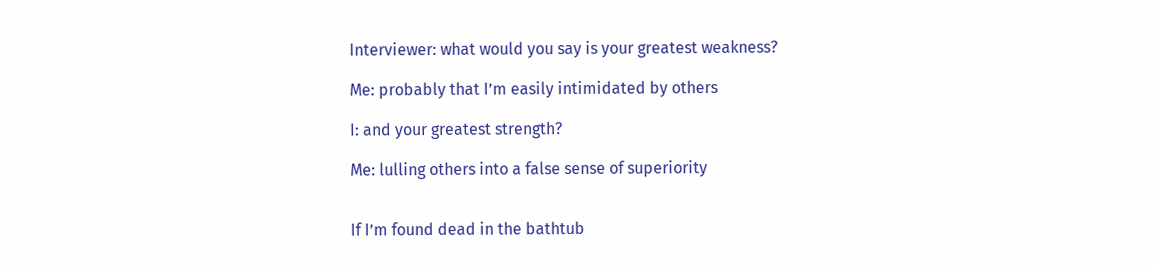Interviewer: what would you say is your greatest weakness?

Me: probably that I’m easily intimidated by others

I: and your greatest strength?

Me: lulling others into a false sense of superiority


If I’m found dead in the bathtub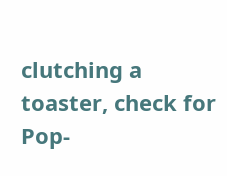clutching a toaster, check for Pop-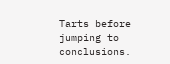Tarts before jumping to conclusions.